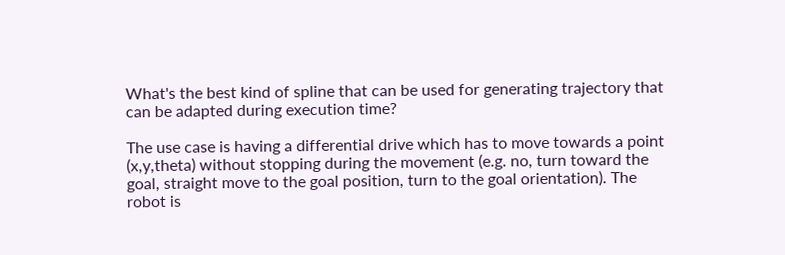What's the best kind of spline that can be used for generating trajectory that can be adapted during execution time?

The use case is having a differential drive which has to move towards a point (x,y,theta) without stopping during the movement (e.g. no, turn toward the goal, straight move to the goal position, turn to the goal orientation). The robot is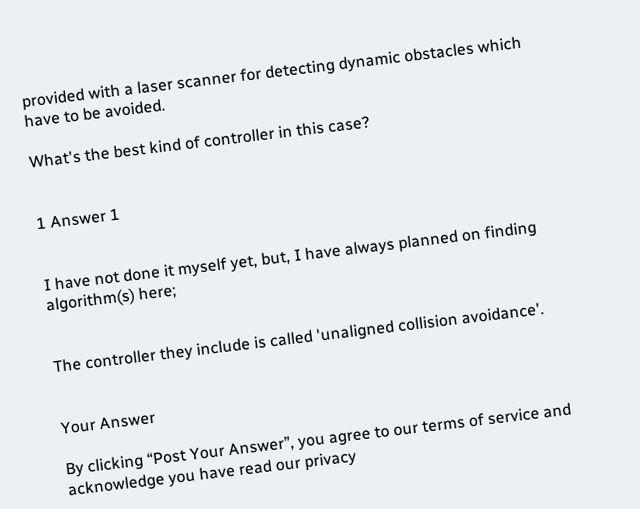provided with a laser scanner for detecting dynamic obstacles which have to be avoided.

What's the best kind of controller in this case?


1 Answer 1


I have not done it myself yet, but, I have always planned on finding algorithm(s) here;


The controller they include is called 'unaligned collision avoidance'.


Your Answer

By clicking “Post Your Answer”, you agree to our terms of service and acknowledge you have read our privacy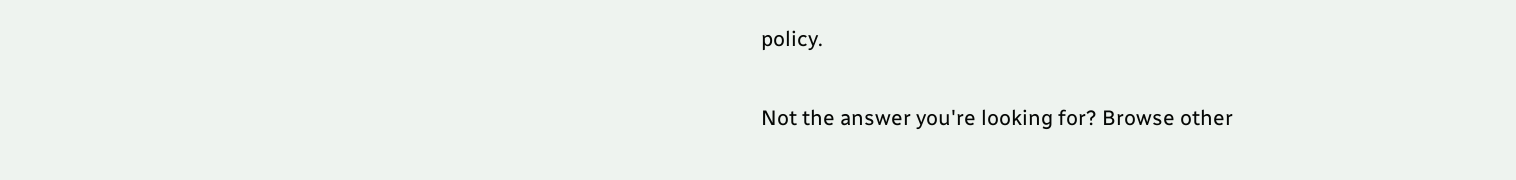policy.

Not the answer you're looking for? Browse other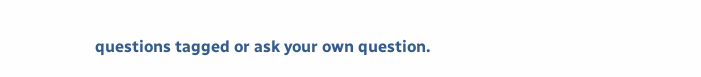questions tagged or ask your own question.